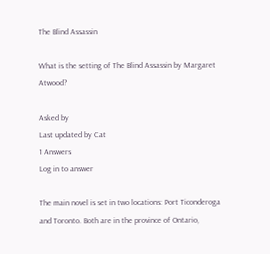The Blind Assassin

What is the setting of The Blind Assassin by Margaret Atwood?

Asked by
Last updated by Cat
1 Answers
Log in to answer

The main novel is set in two locations: Port Ticonderoga and Toronto. Both are in the province of Ontario,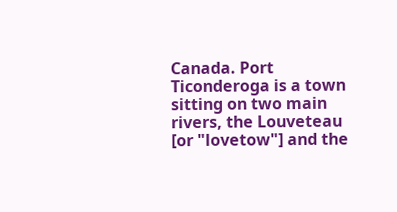Canada. Port Ticonderoga is a town sitting on two main rivers, the Louveteau [or "lovetow"] and the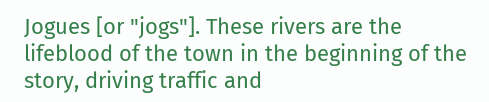Jogues [or "jogs"]. These rivers are the lifeblood of the town in the beginning of the story, driving traffic and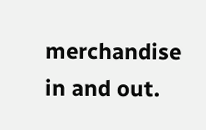merchandise in and out.